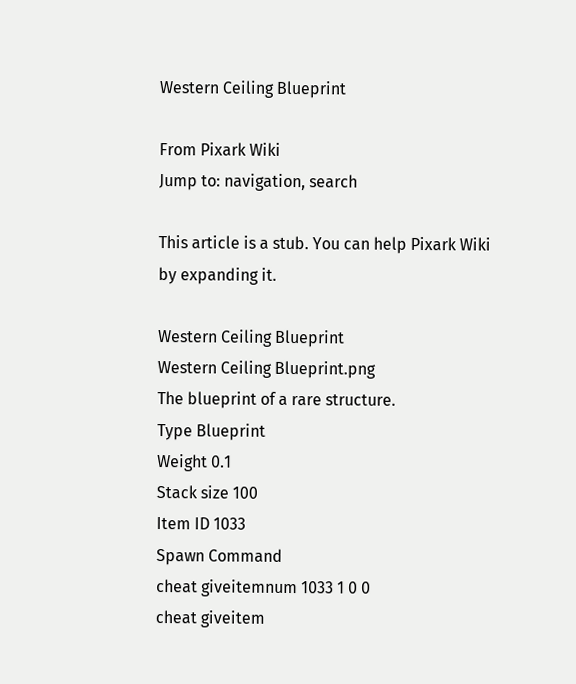Western Ceiling Blueprint

From Pixark Wiki
Jump to: navigation, search

This article is a stub. You can help Pixark Wiki by expanding it.

Western Ceiling Blueprint
Western Ceiling Blueprint.png
The blueprint of a rare structure.
Type Blueprint
Weight 0.1
Stack size 100
Item ID 1033
Spawn Command
cheat giveitemnum 1033 1 0 0
cheat giveitem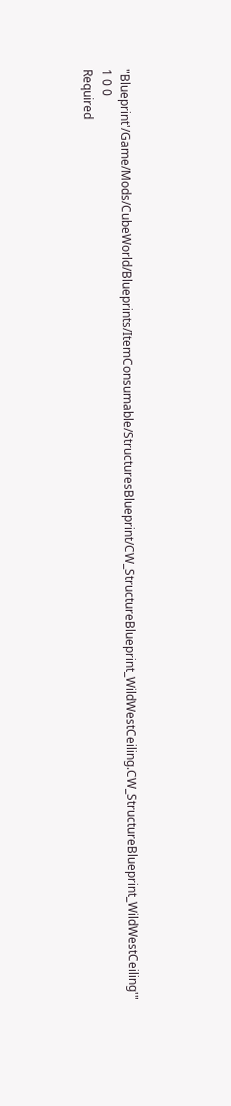"Blueprint'/Game/Mods/CubeWorld/Blueprints/ItemConsumable/StructuresBlueprint/CW_StructureBlueprint_WildWestCeiling.CW_StructureBlueprint_WildWestCeiling'" 1 0 0
Required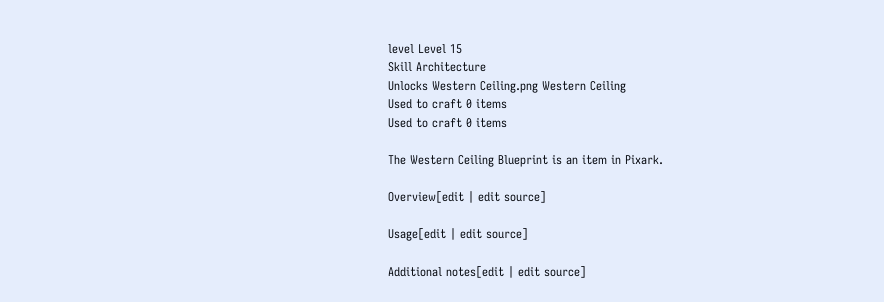level Level 15
Skill Architecture
Unlocks Western Ceiling.png Western Ceiling
Used to craft 0 items
Used to craft 0 items

The Western Ceiling Blueprint is an item in Pixark.

Overview[edit | edit source]

Usage[edit | edit source]

Additional notes[edit | edit source]